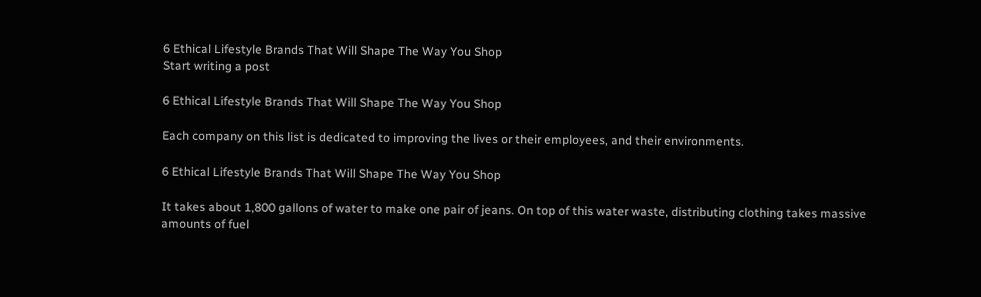6 Ethical Lifestyle Brands That Will Shape The Way You Shop
Start writing a post

6 Ethical Lifestyle Brands That Will Shape The Way You Shop

Each company on this list is dedicated to improving the lives or their employees, and their environments.

6 Ethical Lifestyle Brands That Will Shape The Way You Shop

It takes about 1,800 gallons of water to make one pair of jeans. On top of this water waste, distributing clothing takes massive amounts of fuel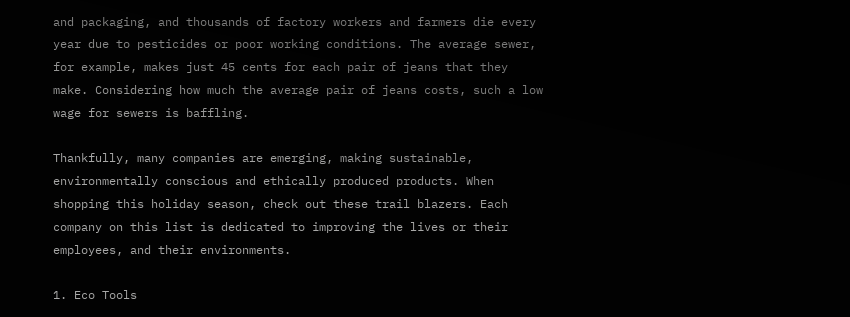and packaging, and thousands of factory workers and farmers die every year due to pesticides or poor working conditions. The average sewer, for example, makes just 45 cents for each pair of jeans that they make. Considering how much the average pair of jeans costs, such a low wage for sewers is baffling.

Thankfully, many companies are emerging, making sustainable, environmentally conscious and ethically produced products. When shopping this holiday season, check out these trail blazers. Each company on this list is dedicated to improving the lives or their employees, and their environments.

1. Eco Tools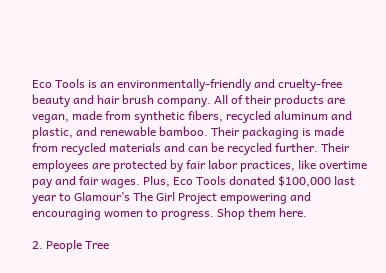Eco Tools is an environmentally-friendly and cruelty-free beauty and hair brush company. All of their products are vegan, made from synthetic fibers, recycled aluminum and plastic, and renewable bamboo. Their packaging is made from recycled materials and can be recycled further. Their employees are protected by fair labor practices, like overtime pay and fair wages. Plus, Eco Tools donated $100,000 last year to Glamour’s The Girl Project empowering and encouraging women to progress. Shop them here.

2. People Tree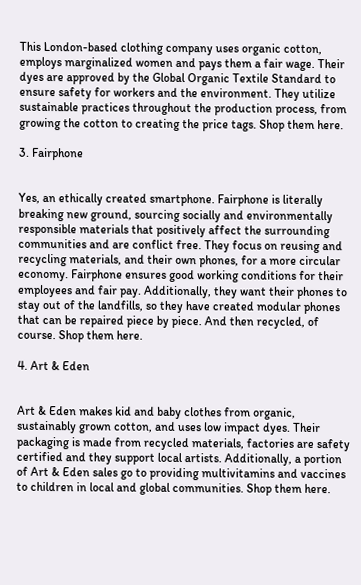This London-based clothing company uses organic cotton, employs marginalized women and pays them a fair wage. Their dyes are approved by the Global Organic Textile Standard to ensure safety for workers and the environment. They utilize sustainable practices throughout the production process, from growing the cotton to creating the price tags. Shop them here.

3. Fairphone


Yes, an ethically created smartphone. Fairphone is literally breaking new ground, sourcing socially and environmentally responsible materials that positively affect the surrounding communities and are conflict free. They focus on reusing and recycling materials, and their own phones, for a more circular economy. Fairphone ensures good working conditions for their employees and fair pay. Additionally, they want their phones to stay out of the landfills, so they have created modular phones that can be repaired piece by piece. And then recycled, of course. Shop them here.

4. Art & Eden


Art & Eden makes kid and baby clothes from organic, sustainably grown cotton, and uses low impact dyes. Their packaging is made from recycled materials, factories are safety certified and they support local artists. Additionally, a portion of Art & Eden sales go to providing multivitamins and vaccines to children in local and global communities. Shop them here.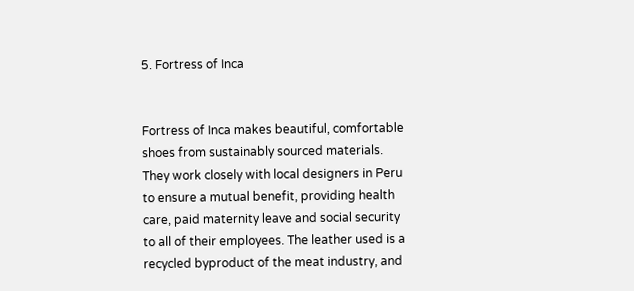5. Fortress of Inca


Fortress of Inca makes beautiful, comfortable shoes from sustainably sourced materials. They work closely with local designers in Peru to ensure a mutual benefit, providing health care, paid maternity leave and social security to all of their employees. The leather used is a recycled byproduct of the meat industry, and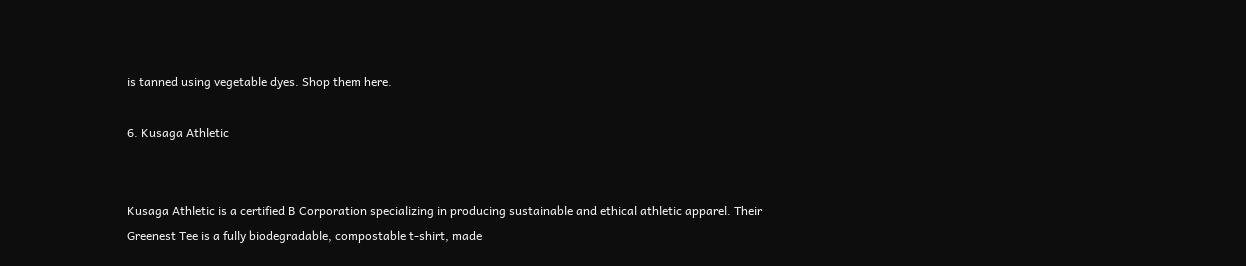is tanned using vegetable dyes. Shop them here.

6. Kusaga Athletic


Kusaga Athletic is a certified B Corporation specializing in producing sustainable and ethical athletic apparel. Their Greenest Tee is a fully biodegradable, compostable t-shirt, made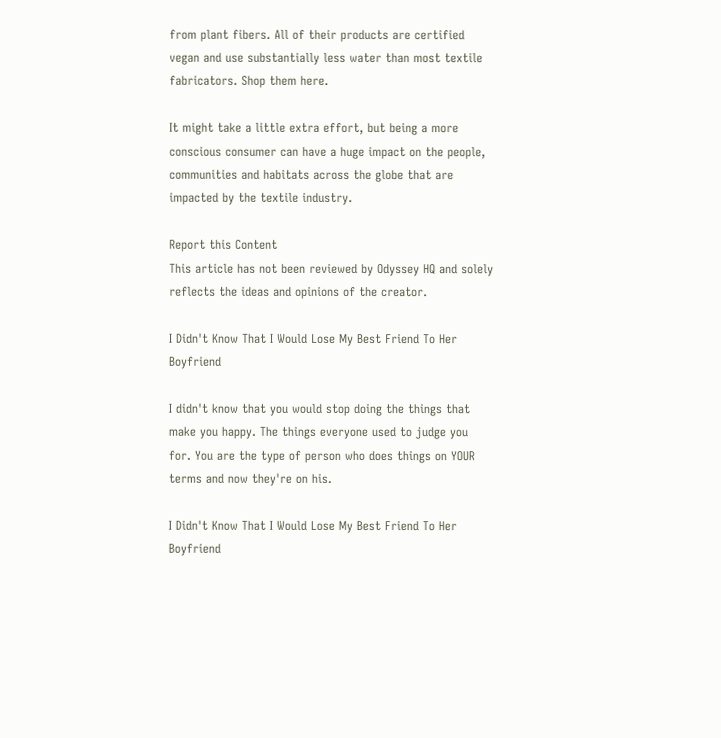from plant fibers. All of their products are certified vegan and use substantially less water than most textile fabricators. Shop them here.

It might take a little extra effort, but being a more conscious consumer can have a huge impact on the people, communities and habitats across the globe that are impacted by the textile industry.

Report this Content
This article has not been reviewed by Odyssey HQ and solely reflects the ideas and opinions of the creator.

I Didn't Know That I Would Lose My Best Friend To Her Boyfriend

I didn't know that you would stop doing the things that make you happy. The things everyone used to judge you for. You are the type of person who does things on YOUR terms and now they're on his.

I Didn't Know That I Would Lose My Best Friend To Her Boyfriend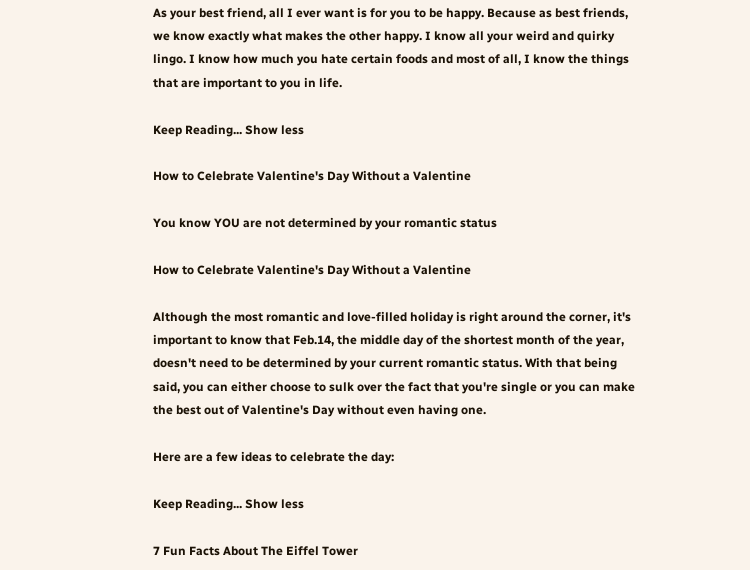As your best friend, all I ever want is for you to be happy. Because as best friends, we know exactly what makes the other happy. I know all your weird and quirky lingo. I know how much you hate certain foods and most of all, I know the things that are important to you in life.

Keep Reading... Show less

How to Celebrate Valentine's Day Without a Valentine

You know YOU are not determined by your romantic status

How to Celebrate Valentine's Day Without a Valentine

Although the most romantic and love-filled holiday is right around the corner, it's important to know that Feb.14, the middle day of the shortest month of the year, doesn't need to be determined by your current romantic status. With that being said, you can either choose to sulk over the fact that you're single or you can make the best out of Valentine's Day without even having one.

Here are a few ideas to celebrate the day:

Keep Reading... Show less

7 Fun Facts About The Eiffel Tower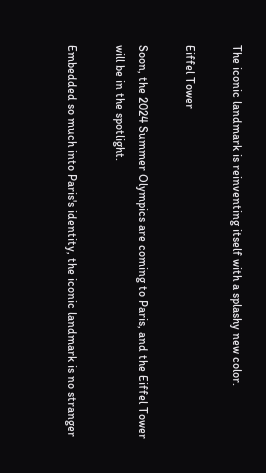The iconic landmark is reinventing itself with a splashy new color.

Eiffel Tower

Soon, the 2024 Summer Olympics are coming to Paris, and the Eiffel Tower will be in the spotlight.

Embedded so much into Paris's identity, the iconic landmark is no stranger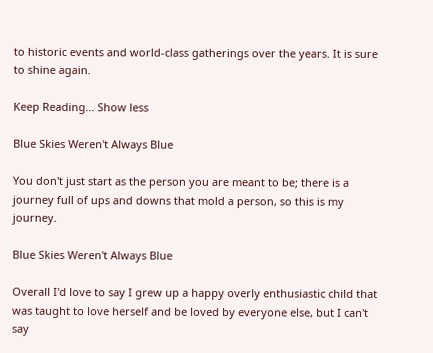to historic events and world-class gatherings over the years. It is sure to shine again.

Keep Reading... Show less

Blue Skies Weren't Always Blue

You don't just start as the person you are meant to be; there is a journey full of ups and downs that mold a person, so this is my journey.

Blue Skies Weren't Always Blue

Overall I'd love to say I grew up a happy overly enthusiastic child that was taught to love herself and be loved by everyone else, but I can't say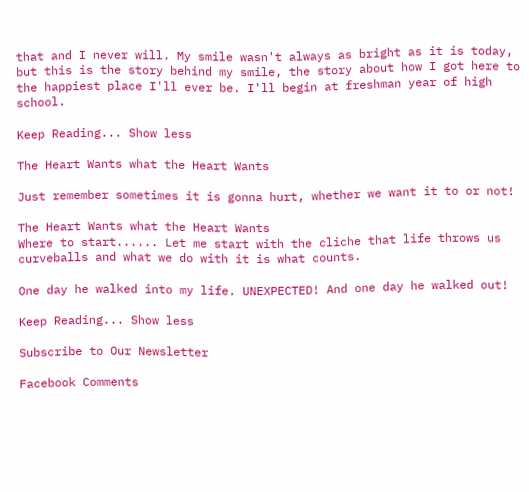that and I never will. My smile wasn't always as bright as it is today, but this is the story behind my smile, the story about how I got here to the happiest place I'll ever be. I'll begin at freshman year of high school.

Keep Reading... Show less

The Heart Wants what the Heart Wants

Just remember sometimes it is gonna hurt, whether we want it to or not!

The Heart Wants what the Heart Wants
Where to start...... Let me start with the cliche that life throws us curveballs and what we do with it is what counts.

One day he walked into my life. UNEXPECTED! And one day he walked out!

Keep Reading... Show less

Subscribe to Our Newsletter

Facebook Comments